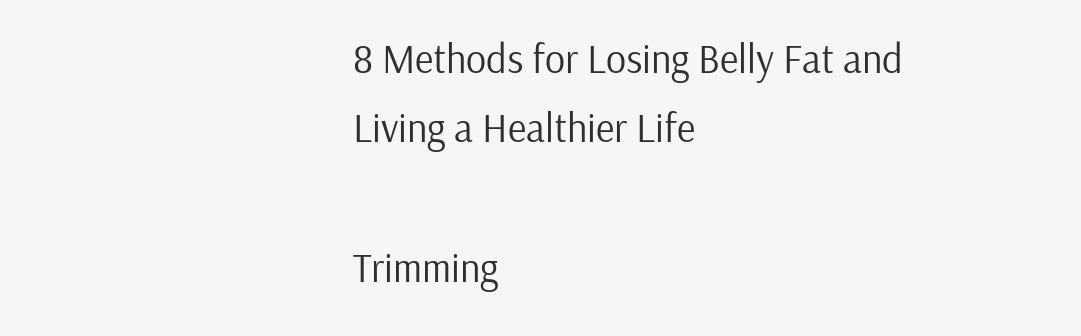8 Methods for Losing Belly Fat and Living a Healthier Life

Trimming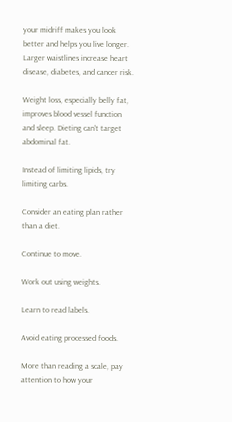your midriff makes you look better and helps you live longer. Larger waistlines increase heart disease, diabetes, and cancer risk.

Weight loss, especially belly fat, improves blood vessel function and sleep. Dieting can't target abdominal fat.

Instead of limiting lipids, try limiting carbs.

Consider an eating plan rather than a diet.

Continue to move.

Work out using weights.

Learn to read labels.

Avoid eating processed foods.

More than reading a scale, pay attention to how your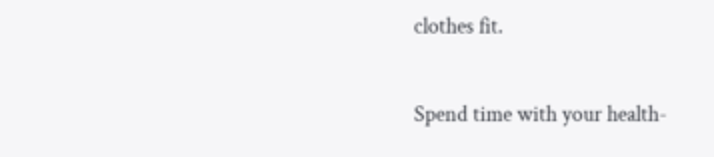clothes fit.

Spend time with your health-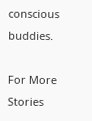conscious buddies.

For More Stories